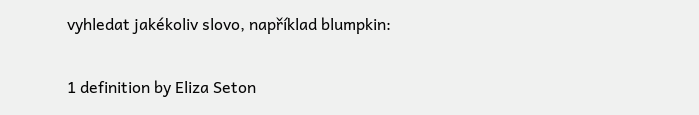vyhledat jakékoliv slovo, například blumpkin:

1 definition by Eliza Seton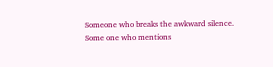Someone who breaks the awkward silence. Some one who mentions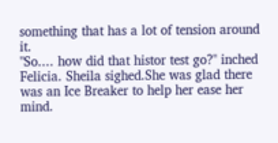something that has a lot of tension around it.
"So.... how did that histor test go?" inched Felicia. Sheila sighed.She was glad there was an Ice Breaker to help her ease her mind.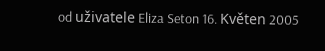od uživatele Eliza Seton 16. Květen 2005